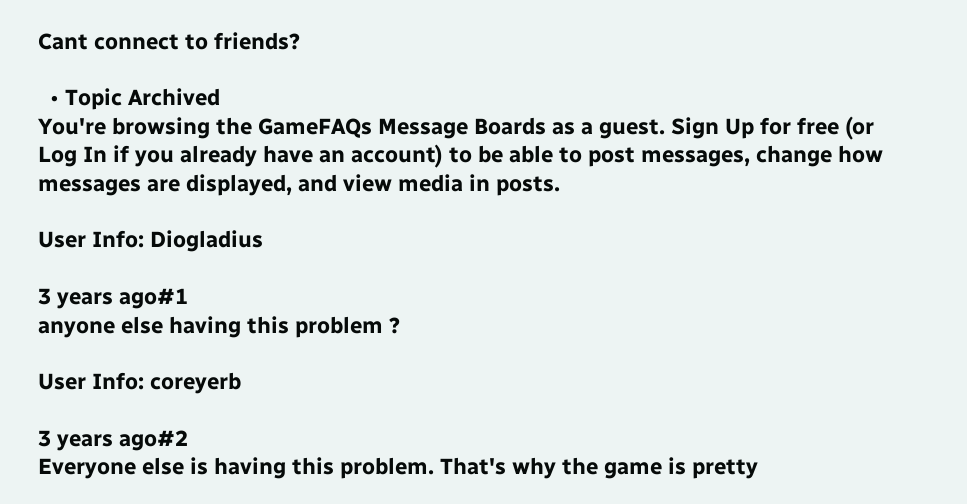Cant connect to friends?

  • Topic Archived
You're browsing the GameFAQs Message Boards as a guest. Sign Up for free (or Log In if you already have an account) to be able to post messages, change how messages are displayed, and view media in posts.

User Info: Diogladius

3 years ago#1
anyone else having this problem ?

User Info: coreyerb

3 years ago#2
Everyone else is having this problem. That's why the game is pretty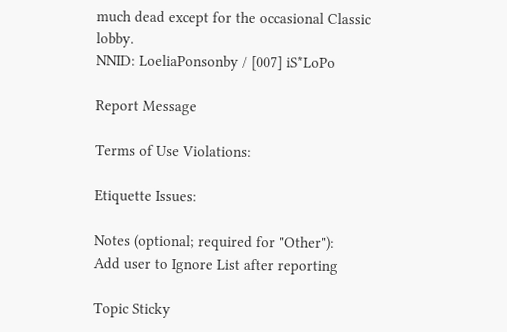much dead except for the occasional Classic lobby.
NNID: LoeliaPonsonby / [007] iS*LoPo

Report Message

Terms of Use Violations:

Etiquette Issues:

Notes (optional; required for "Other"):
Add user to Ignore List after reporting

Topic Sticky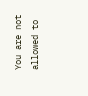You are not allowed to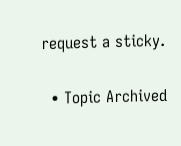request a sticky.

  • Topic Archived